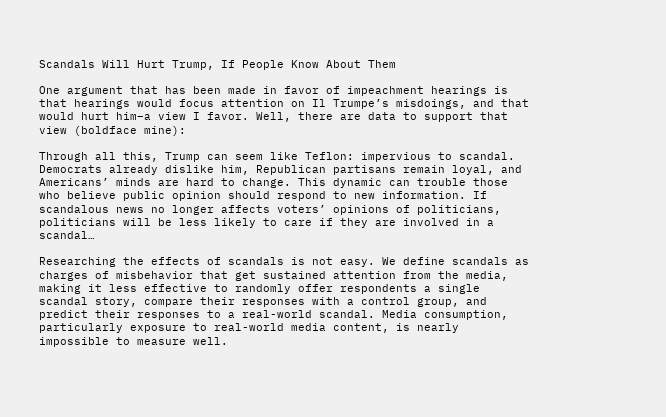Scandals Will Hurt Trump, If People Know About Them

One argument that has been made in favor of impeachment hearings is that hearings would focus attention on Il Trumpe’s misdoings, and that would hurt him–a view I favor. Well, there are data to support that view (boldface mine):

Through all this, Trump can seem like Teflon: impervious to scandal. Democrats already dislike him, Republican partisans remain loyal, and Americans’ minds are hard to change. This dynamic can trouble those who believe public opinion should respond to new information. If scandalous news no longer affects voters’ opinions of politicians, politicians will be less likely to care if they are involved in a scandal…

Researching the effects of scandals is not easy. We define scandals as charges of misbehavior that get sustained attention from the media, making it less effective to randomly offer respondents a single scandal story, compare their responses with a control group, and predict their responses to a real-world scandal. Media consumption, particularly exposure to real-world media content, is nearly impossible to measure well.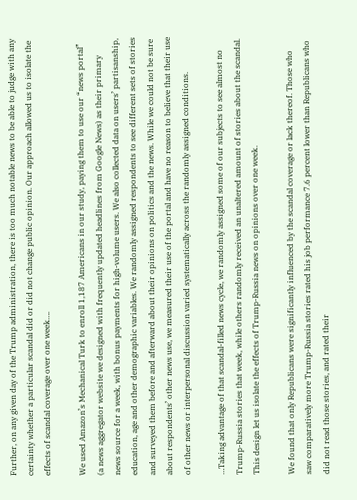Further, on any given day of the Trump administration, there is too much notable news to be able to judge with any certainty whether a particular scandal did or did not change public opinion. Our approach allowed us to isolate the effects of scandal coverage over one week….

We used Amazon’s Mechanical Turk to enroll 1,187 Americans in our study, paying them to use our “news portal” (a news aggregator website we designed with frequently updated headlines from Google News) as their primary news source for a week, with bonus payments for high-volume users. We also collected data on users’ partisanship, education, age and other demographic variables. We randomly assigned respondents to see different sets of stories and surveyed them before and afterward about their opinions on politics and the news. While we could not be sure about respondents’ other news use, we measured their use of the portal and have no reason to believe that their use of other news or interpersonal discussion varied systematically across the randomly assigned conditions.

…Taking advantage of that scandal-filled news cycle, we randomly assigned some of our subjects to see almost no Trump-Russia stories that week, while others randomly received an unaltered amount of stories about the scandal. This design let us isolate the effects of Trump-Russia news on opinions over one week.

We found that only Republicans were significantly influenced by the scandal coverage or lack thereof. Those who saw comparatively more Trump-Russia stories rated his job performance 7.6 percent lower than Republicans who did not read those stories, and rated their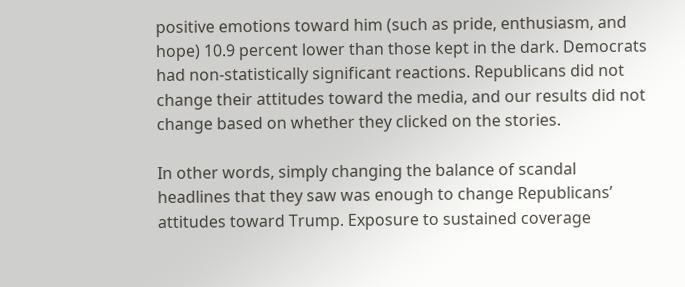positive emotions toward him (such as pride, enthusiasm, and hope) 10.9 percent lower than those kept in the dark. Democrats had non-statistically significant reactions. Republicans did not change their attitudes toward the media, and our results did not change based on whether they clicked on the stories.

In other words, simply changing the balance of scandal headlines that they saw was enough to change Republicans’ attitudes toward Trump. Exposure to sustained coverage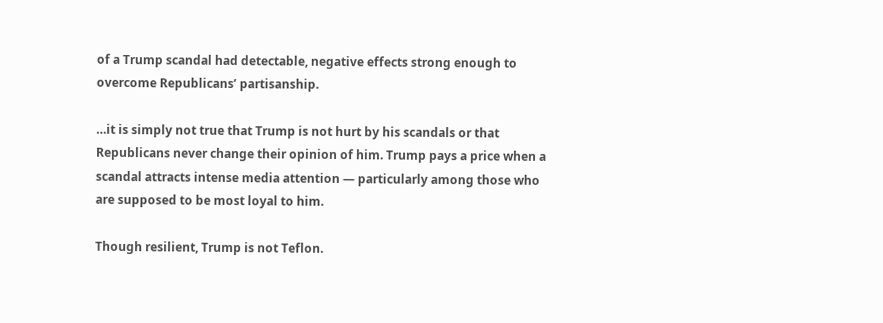of a Trump scandal had detectable, negative effects strong enough to overcome Republicans’ partisanship.

…it is simply not true that Trump is not hurt by his scandals or that Republicans never change their opinion of him. Trump pays a price when a scandal attracts intense media attention — particularly among those who are supposed to be most loyal to him.

Though resilient, Trump is not Teflon.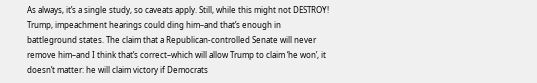As always, it’s a single study, so caveats apply. Still, while this might not DESTROY! Trump, impeachment hearings could ding him–and that’s enough in battleground states. The claim that a Republican-controlled Senate will never remove him–and I think that’s correct–which will allow Trump to claim ‘he won’, it doesn’t matter: he will claim victory if Democrats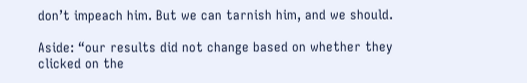don’t impeach him. But we can tarnish him, and we should.

Aside: “our results did not change based on whether they clicked on the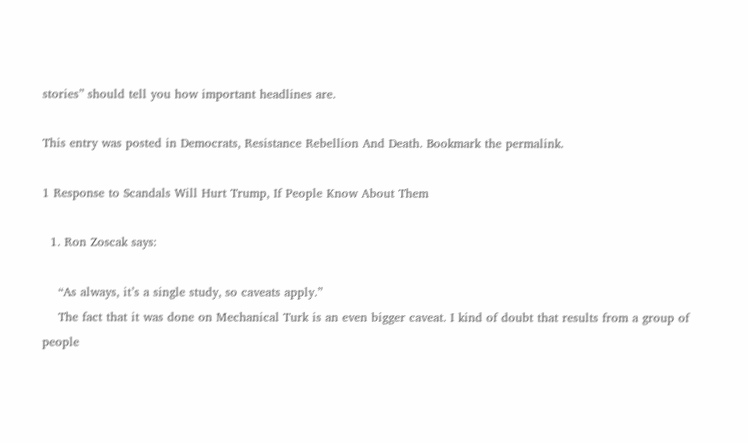stories” should tell you how important headlines are.

This entry was posted in Democrats, Resistance Rebellion And Death. Bookmark the permalink.

1 Response to Scandals Will Hurt Trump, If People Know About Them

  1. Ron Zoscak says:

    “As always, it’s a single study, so caveats apply.”
    The fact that it was done on Mechanical Turk is an even bigger caveat. I kind of doubt that results from a group of people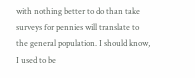with nothing better to do than take surveys for pennies will translate to the general population. I should know, I used to be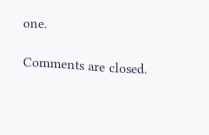one.

Comments are closed.